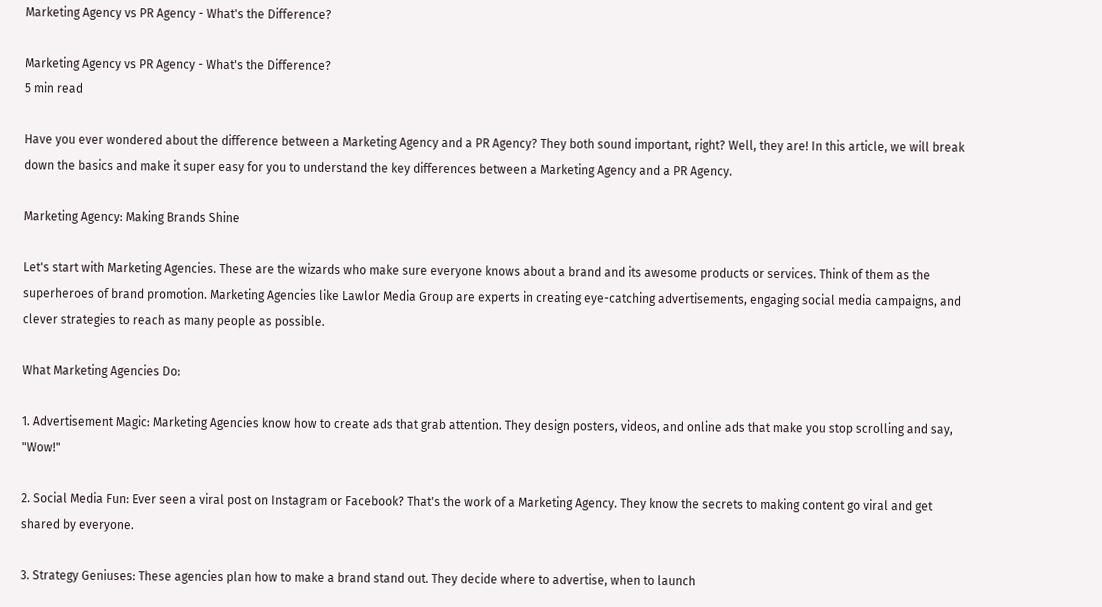Marketing Agency vs PR Agency - What's the Difference?

Marketing Agency vs PR Agency - What's the Difference?
5 min read

Have you ever wondered about the difference between a Marketing Agency and a PR Agency? They both sound important, right? Well, they are! In this article, we will break down the basics and make it super easy for you to understand the key differences between a Marketing Agency and a PR Agency.

Marketing Agency: Making Brands Shine

Let's start with Marketing Agencies. These are the wizards who make sure everyone knows about a brand and its awesome products or services. Think of them as the superheroes of brand promotion. Marketing Agencies like Lawlor Media Group are experts in creating eye-catching advertisements, engaging social media campaigns, and clever strategies to reach as many people as possible.

What Marketing Agencies Do:

1. Advertisement Magic: Marketing Agencies know how to create ads that grab attention. They design posters, videos, and online ads that make you stop scrolling and say, "Wow!"

2. Social Media Fun: Ever seen a viral post on Instagram or Facebook? That's the work of a Marketing Agency. They know the secrets to making content go viral and get shared by everyone.

3. Strategy Geniuses: These agencies plan how to make a brand stand out. They decide where to advertise, when to launch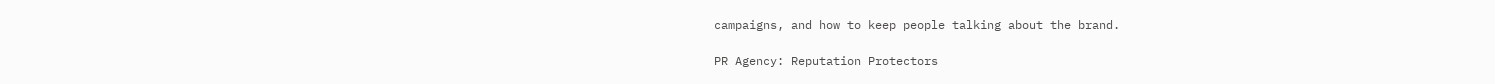campaigns, and how to keep people talking about the brand.

PR Agency: Reputation Protectors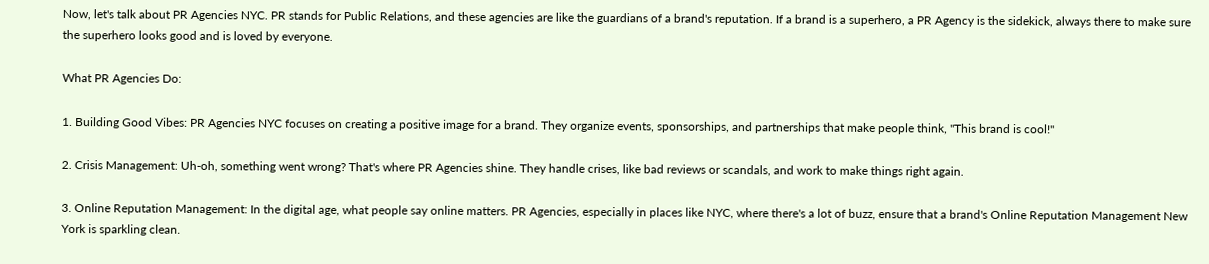Now, let's talk about PR Agencies NYC. PR stands for Public Relations, and these agencies are like the guardians of a brand's reputation. If a brand is a superhero, a PR Agency is the sidekick, always there to make sure the superhero looks good and is loved by everyone.

What PR Agencies Do:

1. Building Good Vibes: PR Agencies NYC focuses on creating a positive image for a brand. They organize events, sponsorships, and partnerships that make people think, "This brand is cool!"

2. Crisis Management: Uh-oh, something went wrong? That's where PR Agencies shine. They handle crises, like bad reviews or scandals, and work to make things right again.

3. Online Reputation Management: In the digital age, what people say online matters. PR Agencies, especially in places like NYC, where there's a lot of buzz, ensure that a brand's Online Reputation Management New York is sparkling clean.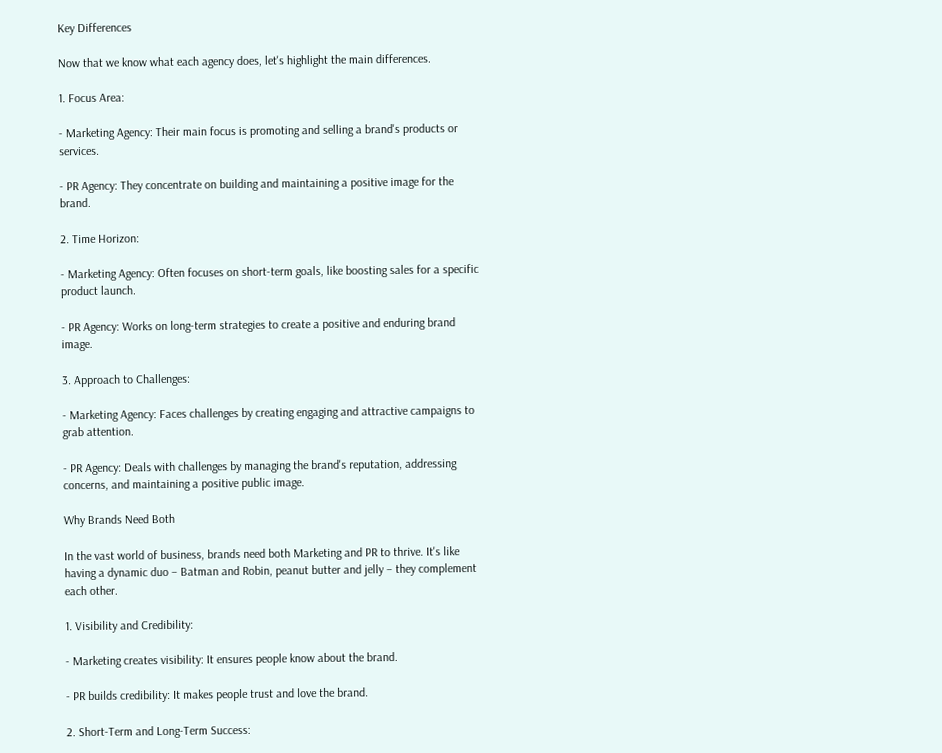Key Differences

Now that we know what each agency does, let's highlight the main differences.

1. Focus Area:

- Marketing Agency: Their main focus is promoting and selling a brand's products or services.

- PR Agency: They concentrate on building and maintaining a positive image for the brand.

2. Time Horizon:

- Marketing Agency: Often focuses on short-term goals, like boosting sales for a specific product launch.

- PR Agency: Works on long-term strategies to create a positive and enduring brand image.

3. Approach to Challenges:

- Marketing Agency: Faces challenges by creating engaging and attractive campaigns to grab attention.

- PR Agency: Deals with challenges by managing the brand's reputation, addressing concerns, and maintaining a positive public image.

Why Brands Need Both

In the vast world of business, brands need both Marketing and PR to thrive. It's like having a dynamic duo – Batman and Robin, peanut butter and jelly – they complement each other.

1. Visibility and Credibility:

- Marketing creates visibility: It ensures people know about the brand.

- PR builds credibility: It makes people trust and love the brand.

2. Short-Term and Long-Term Success: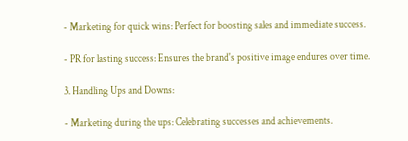- Marketing for quick wins: Perfect for boosting sales and immediate success.

- PR for lasting success: Ensures the brand's positive image endures over time.

3. Handling Ups and Downs:

- Marketing during the ups: Celebrating successes and achievements.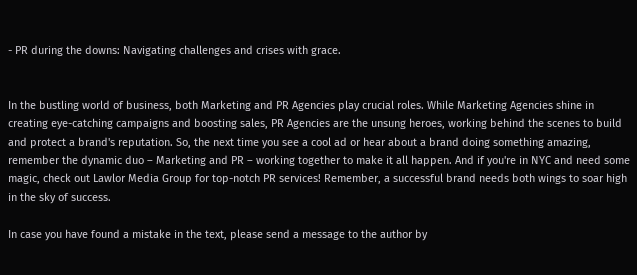- PR during the downs: Navigating challenges and crises with grace.


In the bustling world of business, both Marketing and PR Agencies play crucial roles. While Marketing Agencies shine in creating eye-catching campaigns and boosting sales, PR Agencies are the unsung heroes, working behind the scenes to build and protect a brand's reputation. So, the next time you see a cool ad or hear about a brand doing something amazing, remember the dynamic duo – Marketing and PR – working together to make it all happen. And if you're in NYC and need some magic, check out Lawlor Media Group for top-notch PR services! Remember, a successful brand needs both wings to soar high in the sky of success.

In case you have found a mistake in the text, please send a message to the author by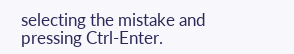selecting the mistake and pressing Ctrl-Enter.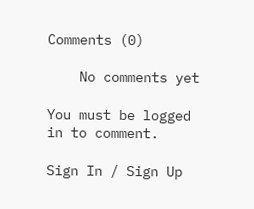Comments (0)

    No comments yet

You must be logged in to comment.

Sign In / Sign Up